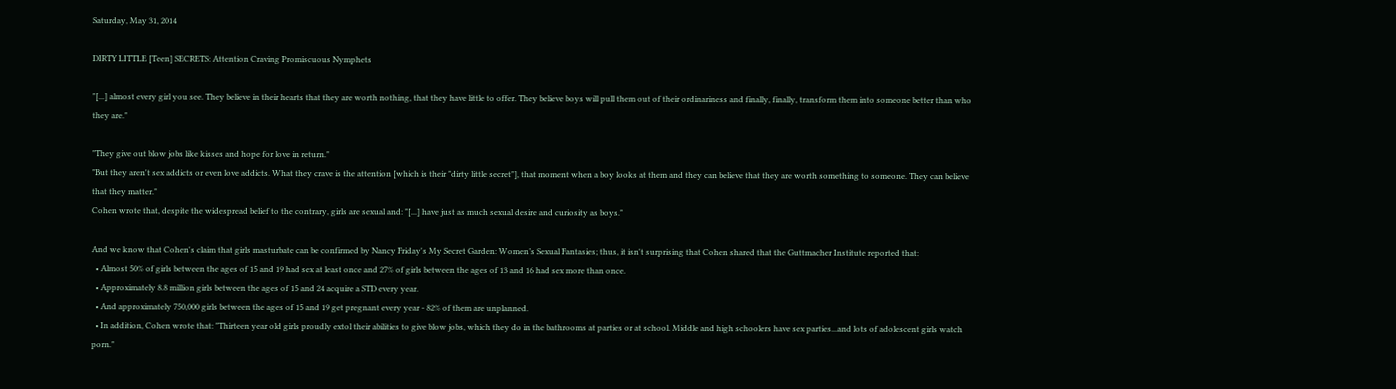Saturday, May 31, 2014

DIRTY LITTLE [Teen] SECRETS: Attention Craving Promiscuous Nymphets

"[...] almost every girl you see. They believe in their hearts that they are worth nothing, that they have little to offer. They believe boys will pull them out of their ordinariness and finally, finally, transform them into someone better than who they are."

"They give out blow jobs like kisses and hope for love in return."
"But they aren't sex addicts or even love addicts. What they crave is the attention [which is their "dirty little secret"], that moment when a boy looks at them and they can believe that they are worth something to someone. They can believe that they matter."
Cohen wrote that, despite the widespread belief to the contrary, girls are sexual and: "[...] have just as much sexual desire and curiosity as boys."

And we know that Cohen's claim that girls masturbate can be confirmed by Nancy Friday's My Secret Garden: Women’s Sexual Fantasies; thus, it isn't surprising that Cohen shared that the Guttmacher Institute reported that:
  • Almost 50% of girls between the ages of 15 and 19 had sex at least once and 27% of girls between the ages of 13 and 16 had sex more than once.
  • Approximately 8.8 million girls between the ages of 15 and 24 acquire a STD every year.
  • And approximately 750,000 girls between the ages of 15 and 19 get pregnant every year - 82% of them are unplanned.
  • In addition, Cohen wrote that: "Thirteen year old girls proudly extol their abilities to give blow jobs, which they do in the bathrooms at parties or at school. Middle and high schoolers have sex parties...and lots of adolescent girls watch porn."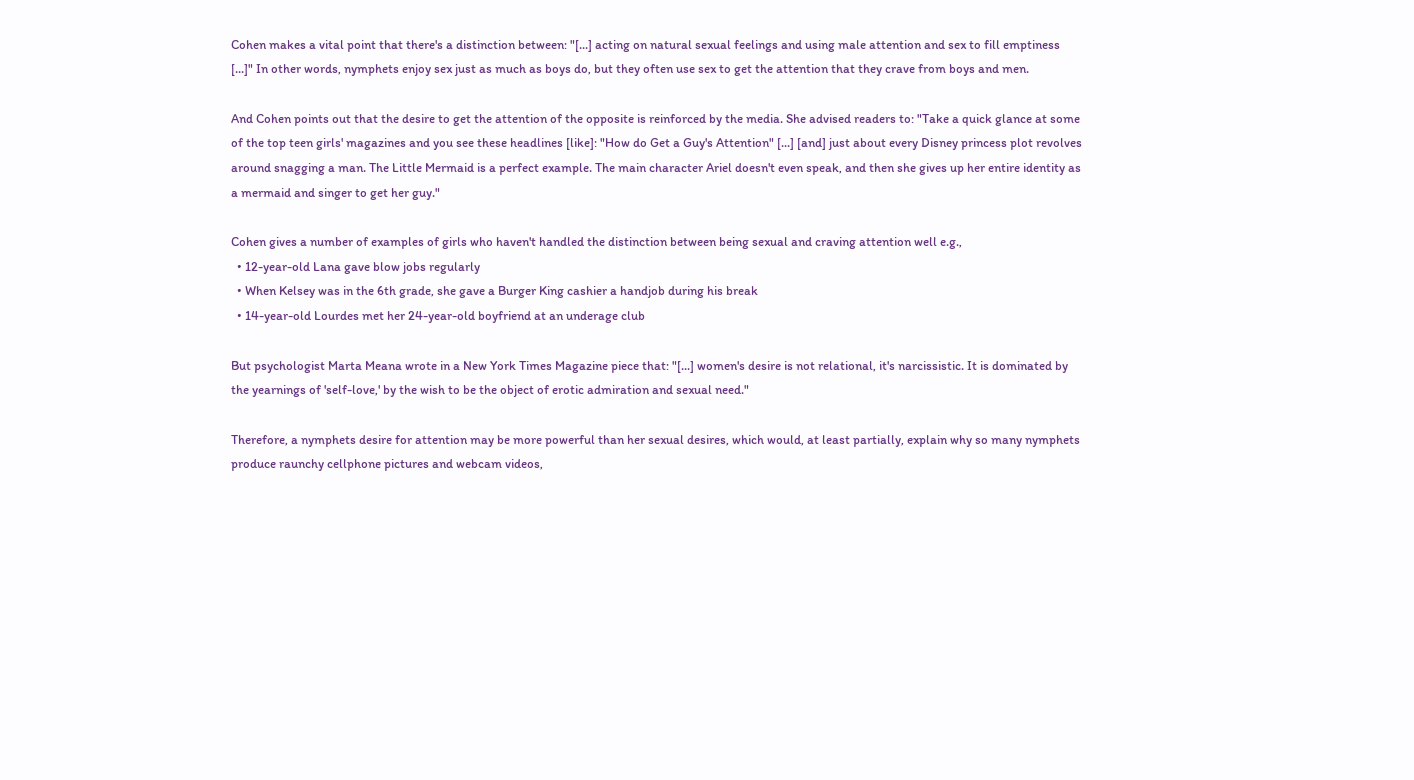Cohen makes a vital point that there's a distinction between: "[...] acting on natural sexual feelings and using male attention and sex to fill emptiness [...]" In other words, nymphets enjoy sex just as much as boys do, but they often use sex to get the attention that they crave from boys and men.

And Cohen points out that the desire to get the attention of the opposite is reinforced by the media. She advised readers to: "Take a quick glance at some of the top teen girls' magazines and you see these headlines [like]: "How do Get a Guy's Attention" [...] [and] just about every Disney princess plot revolves around snagging a man. The Little Mermaid is a perfect example. The main character Ariel doesn't even speak, and then she gives up her entire identity as a mermaid and singer to get her guy."

Cohen gives a number of examples of girls who haven't handled the distinction between being sexual and craving attention well e.g.,
  • 12-year-old Lana gave blow jobs regularly
  • When Kelsey was in the 6th grade, she gave a Burger King cashier a handjob during his break
  • 14-year-old Lourdes met her 24-year-old boyfriend at an underage club

But psychologist Marta Meana wrote in a New York Times Magazine piece that: "[...] women's desire is not relational, it's narcissistic. It is dominated by the yearnings of 'self-love,' by the wish to be the object of erotic admiration and sexual need."

Therefore, a nymphets desire for attention may be more powerful than her sexual desires, which would, at least partially, explain why so many nymphets produce raunchy cellphone pictures and webcam videos,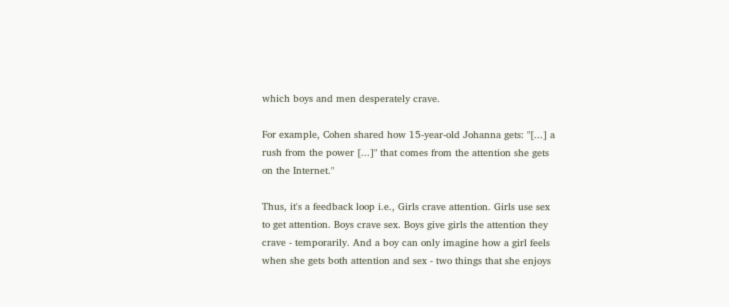which boys and men desperately crave.

For example, Cohen shared how 15-year-old Johanna gets: "[...] a rush from the power [...]" that comes from the attention she gets on the Internet."

Thus, it's a feedback loop i.e., Girls crave attention. Girls use sex to get attention. Boys crave sex. Boys give girls the attention they crave - temporarily. And a boy can only imagine how a girl feels when she gets both attention and sex - two things that she enjoys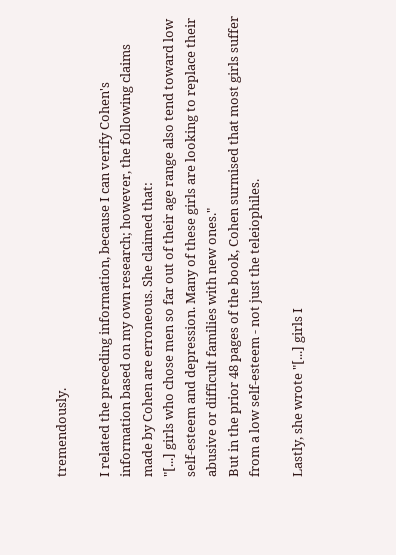tremendously.

I related the preceding information, because I can verify Cohen's information based on my own research; however, the following claims made by Cohen are erroneous. She claimed that:
"[...] girls who chose men so far out of their age range also tend toward low self-esteem and depression. Many of these girls are looking to replace their abusive or difficult families with new ones."
But in the prior 48 pages of the book, Cohen surmised that most girls suffer from a low self-esteem - not just the teleiophiles.

Lastly, she wrote "[...] girls I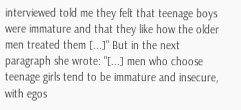interviewed told me they felt that teenage boys were immature and that they like how the older men treated them [...]" But in the next paragraph she wrote: "[...] men who choose teenage girls tend to be immature and insecure, with egos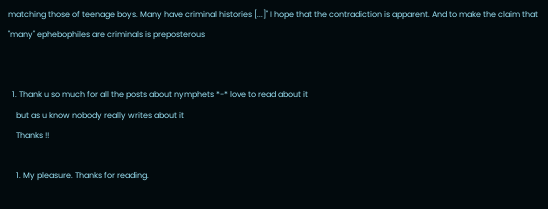matching those of teenage boys. Many have criminal histories [...]" I hope that the contradiction is apparent. And to make the claim that "many" ephebophiles are criminals is preposterous


  1. Thank u so much for all the posts about nymphets *-* love to read about it
    but as u know nobody really writes about it
    Thanks !!

    1. My pleasure. Thanks for reading.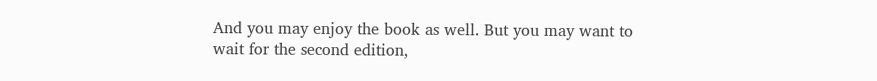And you may enjoy the book as well. But you may want to wait for the second edition,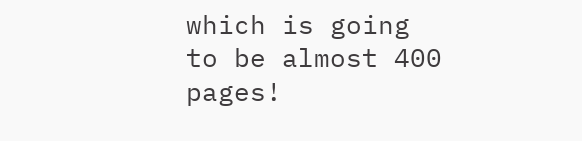which is going to be almost 400 pages!